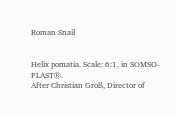Roman Snail


Helix pomatia. Scale: 6:1, in SOMSO-PLAST®.
After Christian Groß, Director of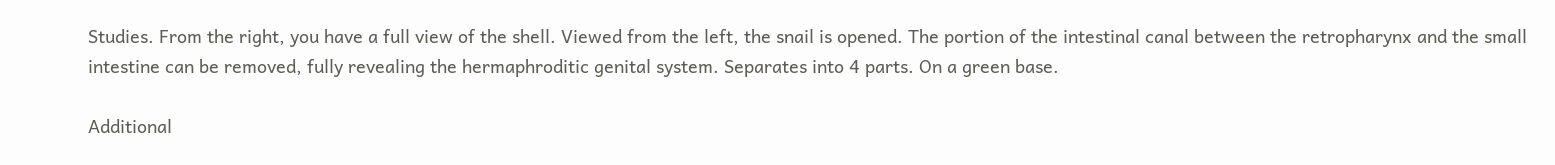Studies. From the right, you have a full view of the shell. Viewed from the left, the snail is opened. The portion of the intestinal canal between the retropharynx and the small intestine can be removed, fully revealing the hermaphroditic genital system. Separates into 4 parts. On a green base.

Additional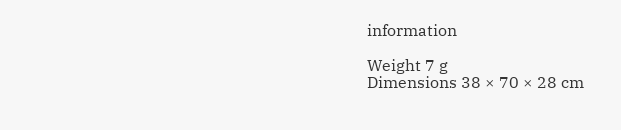information

Weight 7 g
Dimensions 38 × 70 × 28 cm